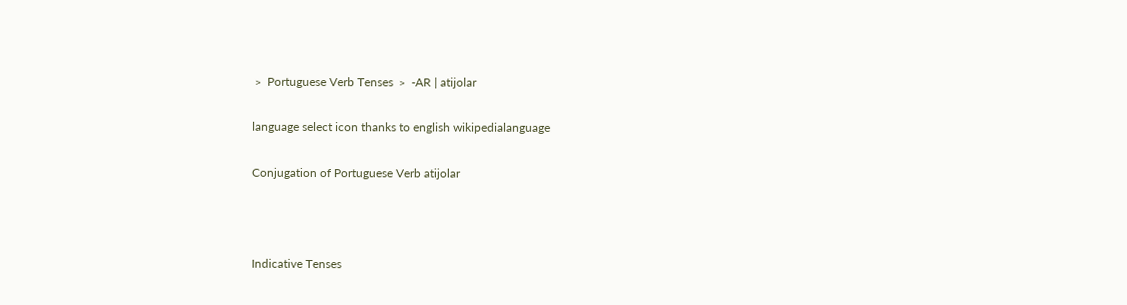﹥ Portuguese Verb Tenses ﹥ -AR | atijolar

language select icon thanks to english wikipedialanguage

Conjugation of Portuguese Verb atijolar



Indicative Tenses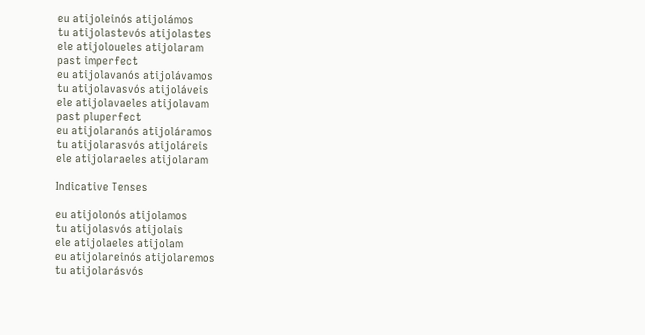eu atijoleinós atijolámos
tu atijolastevós atijolastes
ele atijoloueles atijolaram
past imperfect
eu atijolavanós atijolávamos
tu atijolavasvós atijoláveis
ele atijolavaeles atijolavam
past pluperfect
eu atijolaranós atijoláramos
tu atijolarasvós atijoláreis
ele atijolaraeles atijolaram

Indicative Tenses

eu atijolonós atijolamos
tu atijolasvós atijolais
ele atijolaeles atijolam
eu atijolareinós atijolaremos
tu atijolarásvós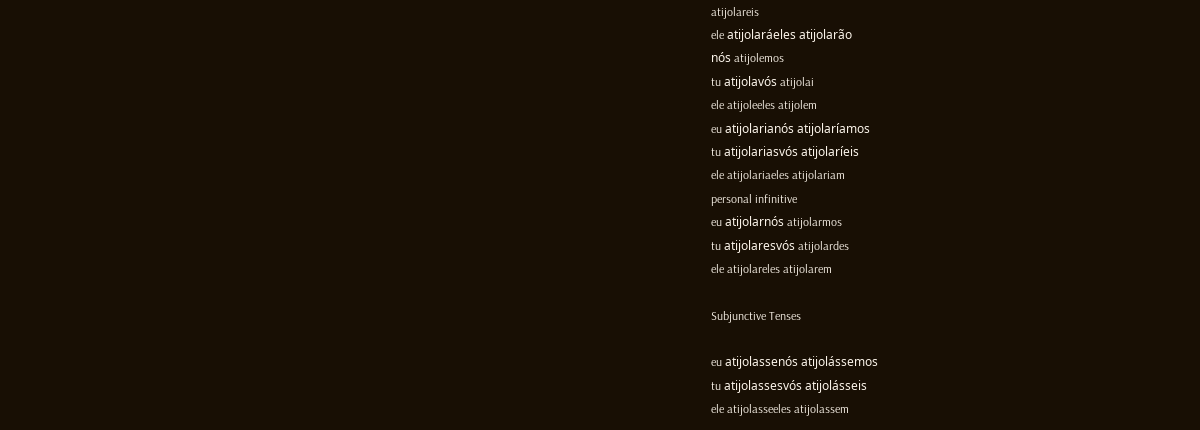atijolareis
ele atijolaráeles atijolarão
nós atijolemos
tu atijolavós atijolai
ele atijoleeles atijolem
eu atijolarianós atijolaríamos
tu atijolariasvós atijolaríeis
ele atijolariaeles atijolariam
personal infinitive
eu atijolarnós atijolarmos
tu atijolaresvós atijolardes
ele atijolareles atijolarem

Subjunctive Tenses

eu atijolassenós atijolássemos
tu atijolassesvós atijolásseis
ele atijolasseeles atijolassem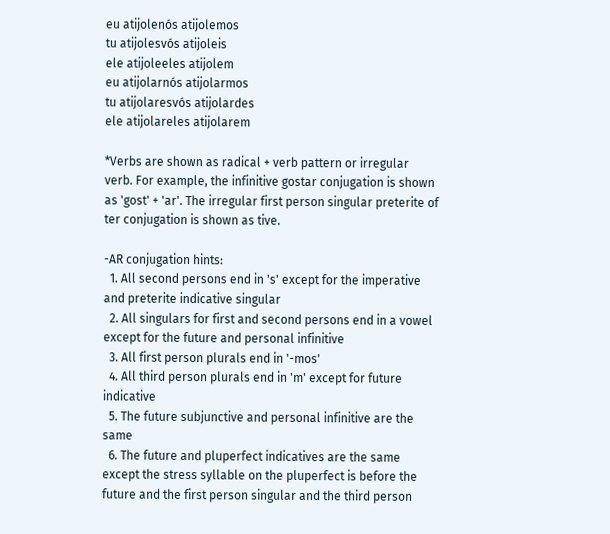eu atijolenós atijolemos
tu atijolesvós atijoleis
ele atijoleeles atijolem
eu atijolarnós atijolarmos
tu atijolaresvós atijolardes
ele atijolareles atijolarem

*Verbs are shown as radical + verb pattern or irregular verb. For example, the infinitive gostar conjugation is shown as 'gost' + 'ar'. The irregular first person singular preterite of ter conjugation is shown as tive.

-AR conjugation hints:
  1. All second persons end in 's' except for the imperative and preterite indicative singular
  2. All singulars for first and second persons end in a vowel except for the future and personal infinitive
  3. All first person plurals end in '-mos'
  4. All third person plurals end in 'm' except for future indicative
  5. The future subjunctive and personal infinitive are the same
  6. The future and pluperfect indicatives are the same except the stress syllable on the pluperfect is before the future and the first person singular and the third person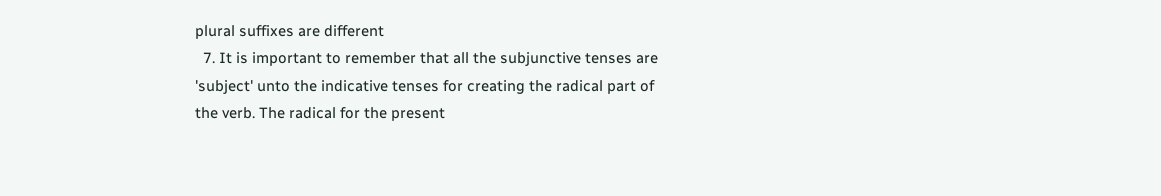plural suffixes are different
  7. It is important to remember that all the subjunctive tenses are 'subject' unto the indicative tenses for creating the radical part of the verb. The radical for the present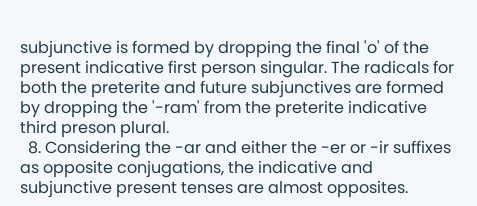subjunctive is formed by dropping the final 'o' of the present indicative first person singular. The radicals for both the preterite and future subjunctives are formed by dropping the '-ram' from the preterite indicative third preson plural.
  8. Considering the -ar and either the -er or -ir suffixes as opposite conjugations, the indicative and subjunctive present tenses are almost opposites.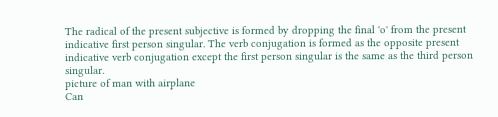The radical of the present subjective is formed by dropping the final 'o' from the present indicative first person singular. The verb conjugation is formed as the opposite present indicative verb conjugation except the first person singular is the same as the third person singular.
picture of man with airplane
Can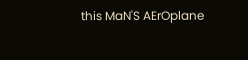this MaN'S AErOplane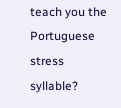teach you the Portuguese stress syllable?